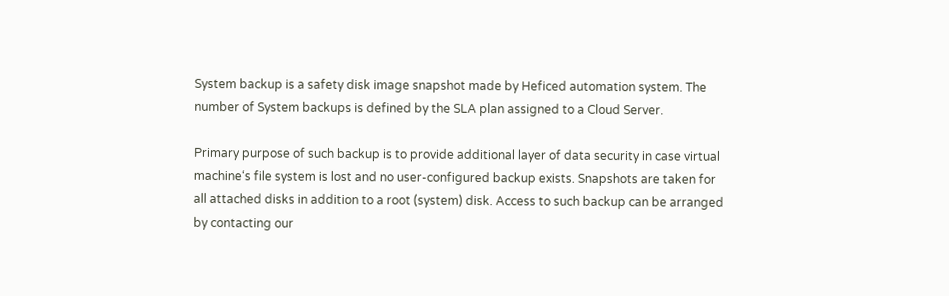System backup is a safety disk image snapshot made by Heficed automation system. The number of System backups is defined by the SLA plan assigned to a Cloud Server.

Primary purpose of such backup is to provide additional layer of data security in case virtual machine‘s file system is lost and no user-configured backup exists. Snapshots are taken for all attached disks in addition to a root (system) disk. Access to such backup can be arranged by contacting our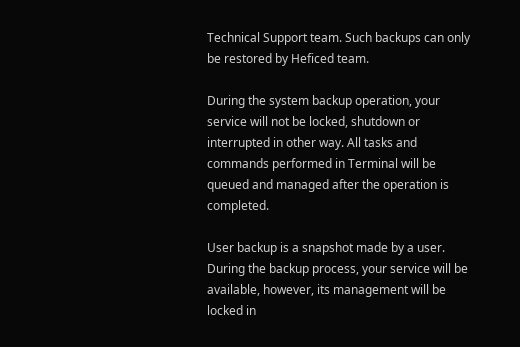Technical Support team. Such backups can only be restored by Heficed team.

During the system backup operation, your service will not be locked, shutdown or interrupted in other way. All tasks and commands performed in Terminal will be queued and managed after the operation is completed.

User backup is a snapshot made by a user. During the backup process, your service will be available, however, its management will be locked in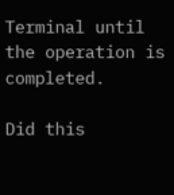Terminal until the operation is completed.

Did this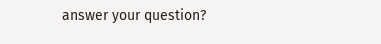answer your question?